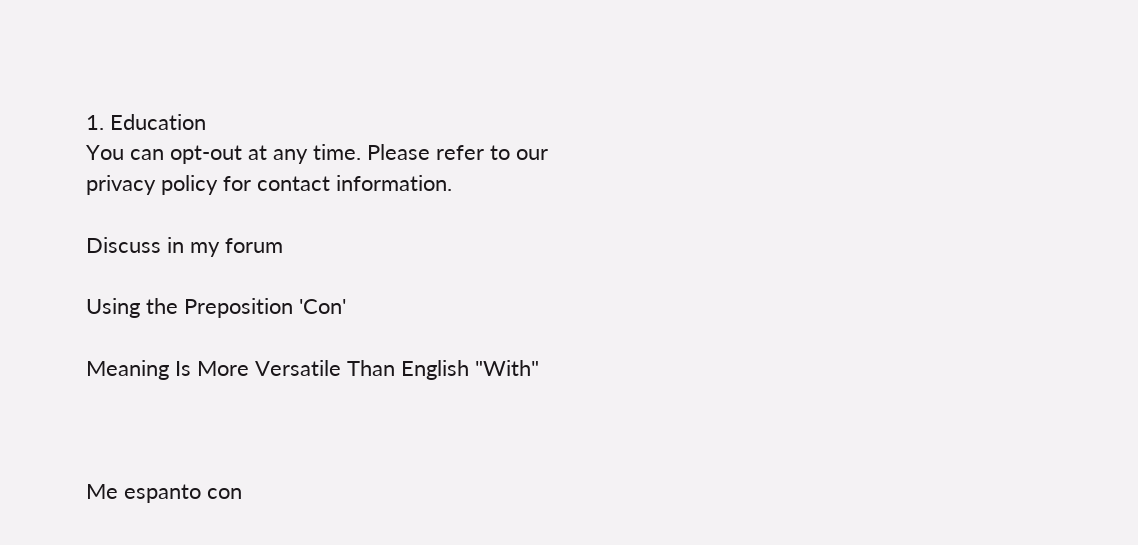1. Education
You can opt-out at any time. Please refer to our privacy policy for contact information.

Discuss in my forum

Using the Preposition 'Con'

Meaning Is More Versatile Than English "With"



Me espanto con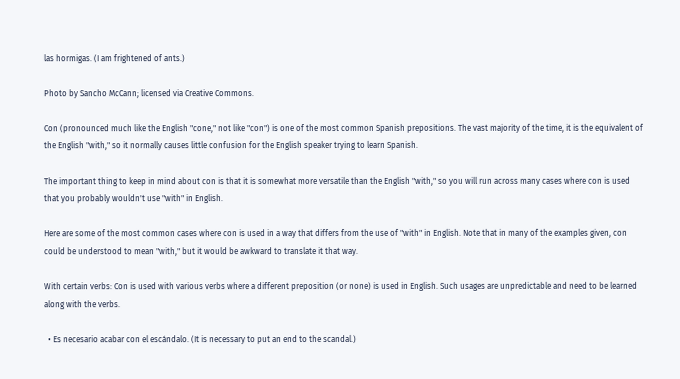las hormigas. (I am frightened of ants.)

Photo by Sancho McCann; licensed via Creative Commons.

Con (pronounced much like the English "cone," not like "con") is one of the most common Spanish prepositions. The vast majority of the time, it is the equivalent of the English "with," so it normally causes little confusion for the English speaker trying to learn Spanish.

The important thing to keep in mind about con is that it is somewhat more versatile than the English "with," so you will run across many cases where con is used that you probably wouldn't use "with" in English.

Here are some of the most common cases where con is used in a way that differs from the use of "with" in English. Note that in many of the examples given, con could be understood to mean "with," but it would be awkward to translate it that way.

With certain verbs: Con is used with various verbs where a different preposition (or none) is used in English. Such usages are unpredictable and need to be learned along with the verbs.

  • Es necesario acabar con el escándalo. (It is necessary to put an end to the scandal.)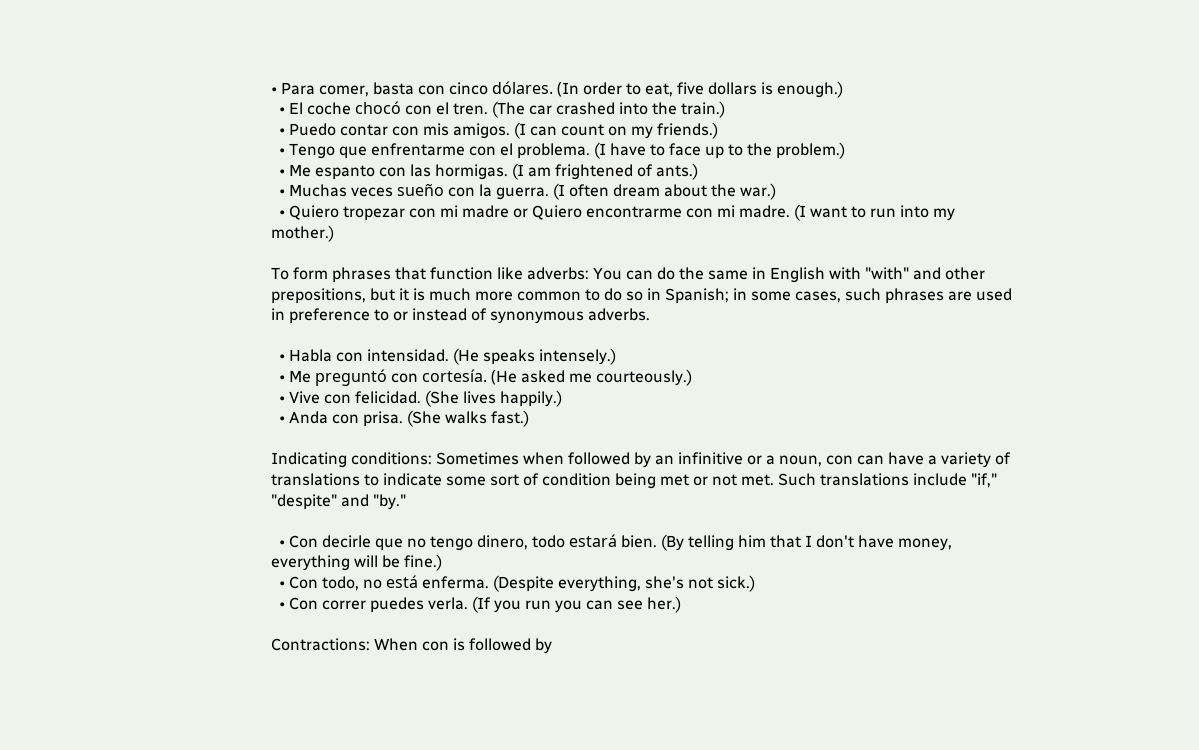• Para comer, basta con cinco dólares. (In order to eat, five dollars is enough.)
  • El coche chocó con el tren. (The car crashed into the train.)
  • Puedo contar con mis amigos. (I can count on my friends.)
  • Tengo que enfrentarme con el problema. (I have to face up to the problem.)
  • Me espanto con las hormigas. (I am frightened of ants.)
  • Muchas veces sueño con la guerra. (I often dream about the war.)
  • Quiero tropezar con mi madre or Quiero encontrarme con mi madre. (I want to run into my mother.)

To form phrases that function like adverbs: You can do the same in English with "with" and other prepositions, but it is much more common to do so in Spanish; in some cases, such phrases are used in preference to or instead of synonymous adverbs.

  • Habla con intensidad. (He speaks intensely.)
  • Me preguntó con cortesía. (He asked me courteously.)
  • Vive con felicidad. (She lives happily.)
  • Anda con prisa. (She walks fast.)

Indicating conditions: Sometimes when followed by an infinitive or a noun, con can have a variety of translations to indicate some sort of condition being met or not met. Such translations include "if," "despite" and "by."

  • Con decirle que no tengo dinero, todo estará bien. (By telling him that I don't have money, everything will be fine.)
  • Con todo, no está enferma. (Despite everything, she's not sick.)
  • Con correr puedes verla. (If you run you can see her.)

Contractions: When con is followed by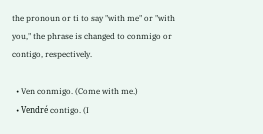the pronoun or ti to say "with me" or "with you," the phrase is changed to conmigo or contigo, respectively.

  • Ven conmigo. (Come with me.)
  • Vendré contigo. (I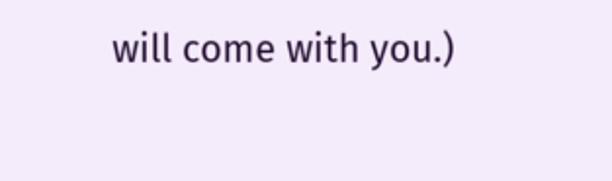will come with you.)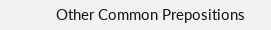Other Common Prepositions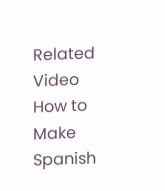Related Video
How to Make Spanish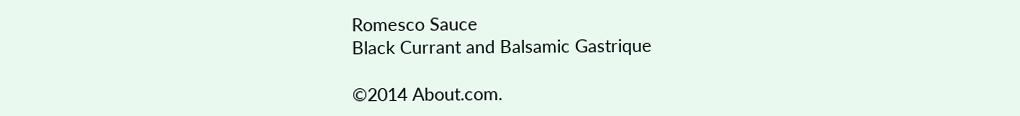Romesco Sauce
Black Currant and Balsamic Gastrique

©2014 About.com.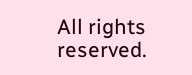All rights reserved.